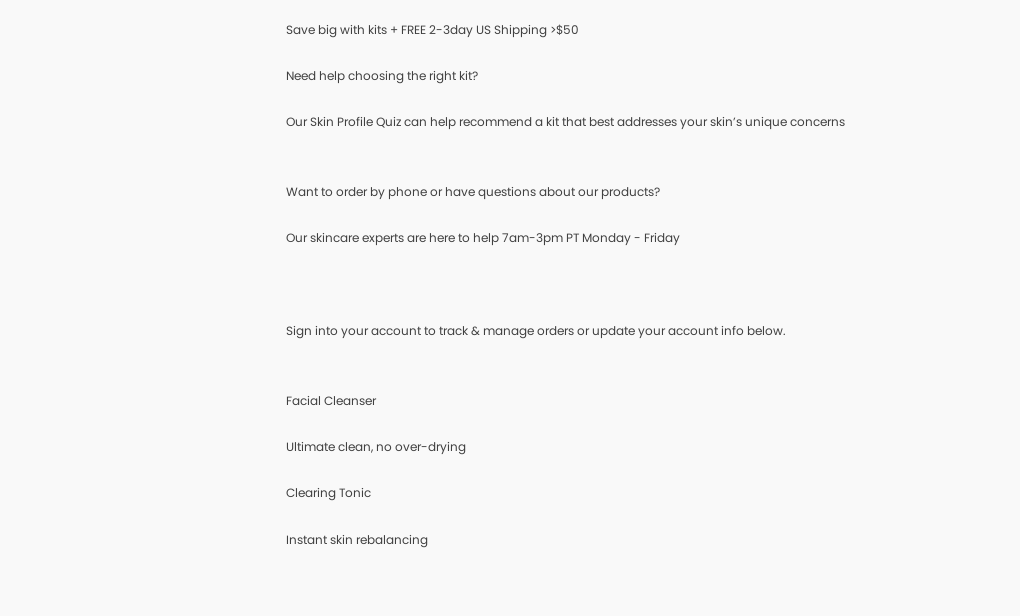Save big with kits + FREE 2-3day US Shipping >$50

Need help choosing the right kit?

Our Skin Profile Quiz can help recommend a kit that best addresses your skin’s unique concerns


Want to order by phone or have questions about our products?

Our skincare experts are here to help 7am-3pm PT Monday - Friday



Sign into your account to track & manage orders or update your account info below.


Facial Cleanser

Ultimate clean, no over-drying

Clearing Tonic

Instant skin rebalancing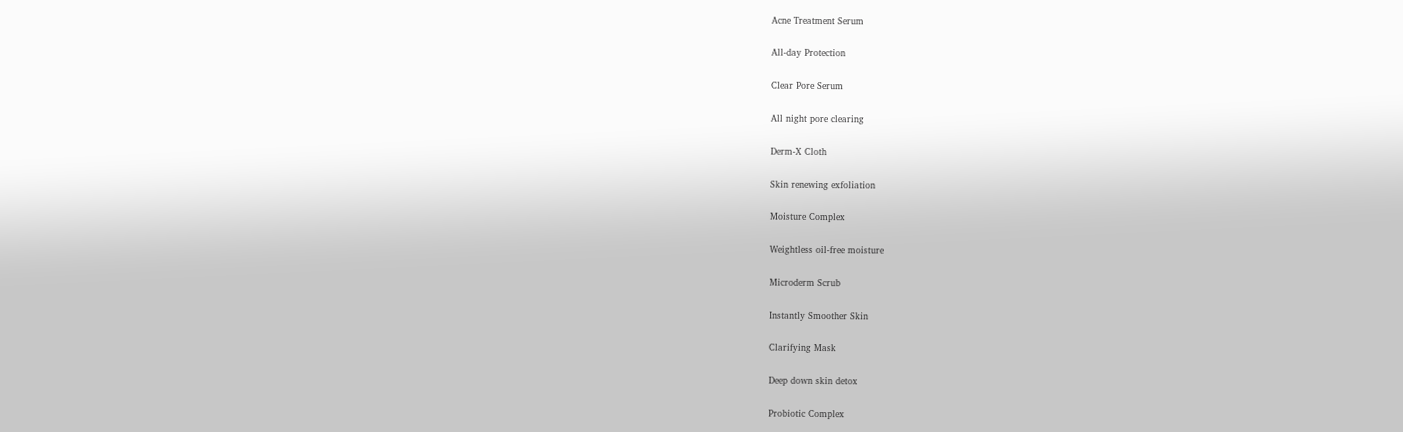Acne Treatment Serum

All-day Protection

Clear Pore Serum

All night pore clearing

Derm-X Cloth

Skin renewing exfoliation

Moisture Complex

Weightless oil-free moisture

Microderm Scrub

Instantly Smoother Skin

Clarifying Mask

Deep down skin detox

Probiotic Complex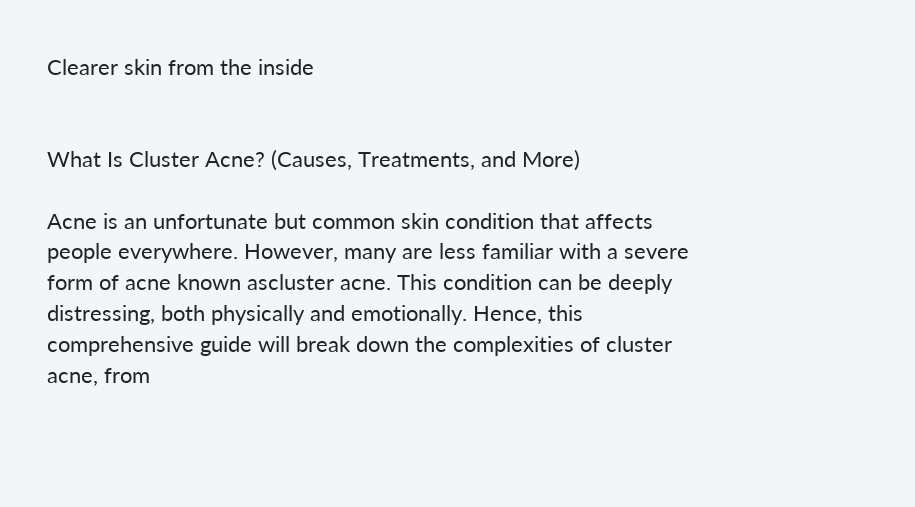Clearer skin from the inside


What Is Cluster Acne? (Causes, Treatments, and More)

Acne is an unfortunate but common skin condition that affects people everywhere. However, many are less familiar with a severe form of acne known ascluster acne. This condition can be deeply distressing, both physically and emotionally. Hence, this comprehensive guide will break down the complexities of cluster acne, from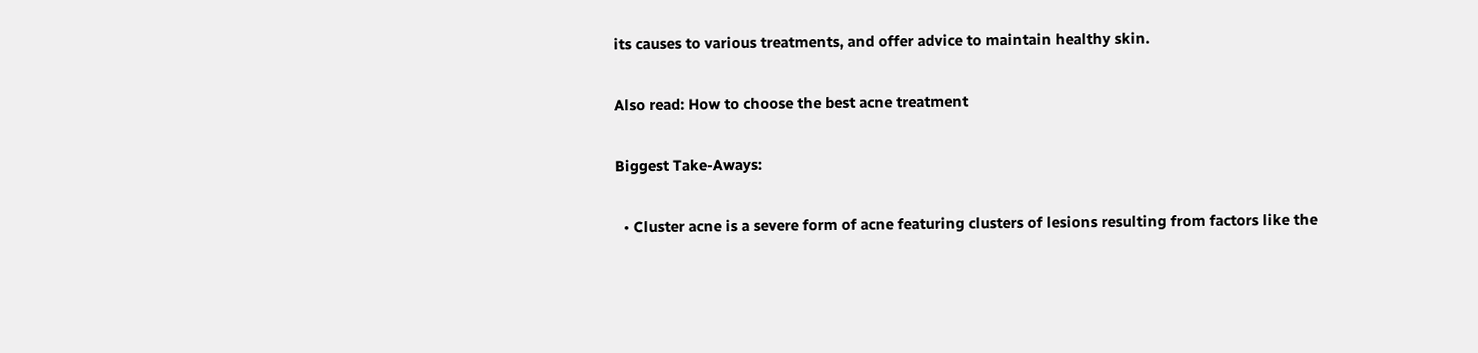its causes to various treatments, and offer advice to maintain healthy skin.

Also read: How to choose the best acne treatment

Biggest Take-Aways:

  • Cluster acne is a severe form of acne featuring clusters of lesions resulting from factors like the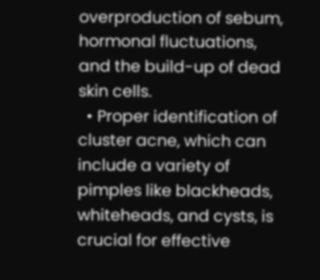overproduction of sebum, hormonal fluctuations, and the build-up of dead skin cells.
  • Proper identification of cluster acne, which can include a variety of pimples like blackheads, whiteheads, and cysts, is crucial for effective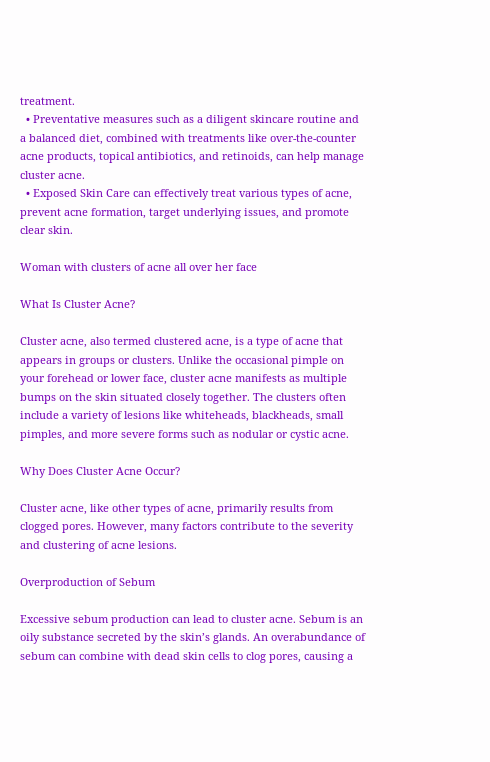treatment.
  • Preventative measures such as a diligent skincare routine and a balanced diet, combined with treatments like over-the-counter acne products, topical antibiotics, and retinoids, can help manage cluster acne.
  • Exposed Skin Care can effectively treat various types of acne, prevent acne formation, target underlying issues, and promote clear skin.

Woman with clusters of acne all over her face

What Is Cluster Acne?

Cluster acne, also termed clustered acne, is a type of acne that appears in groups or clusters. Unlike the occasional pimple on your forehead or lower face, cluster acne manifests as multiple bumps on the skin situated closely together. The clusters often include a variety of lesions like whiteheads, blackheads, small pimples, and more severe forms such as nodular or cystic acne.

Why Does Cluster Acne Occur?

Cluster acne, like other types of acne, primarily results from clogged pores. However, many factors contribute to the severity and clustering of acne lesions.

Overproduction of Sebum

Excessive sebum production can lead to cluster acne. Sebum is an oily substance secreted by the skin’s glands. An overabundance of sebum can combine with dead skin cells to clog pores, causing a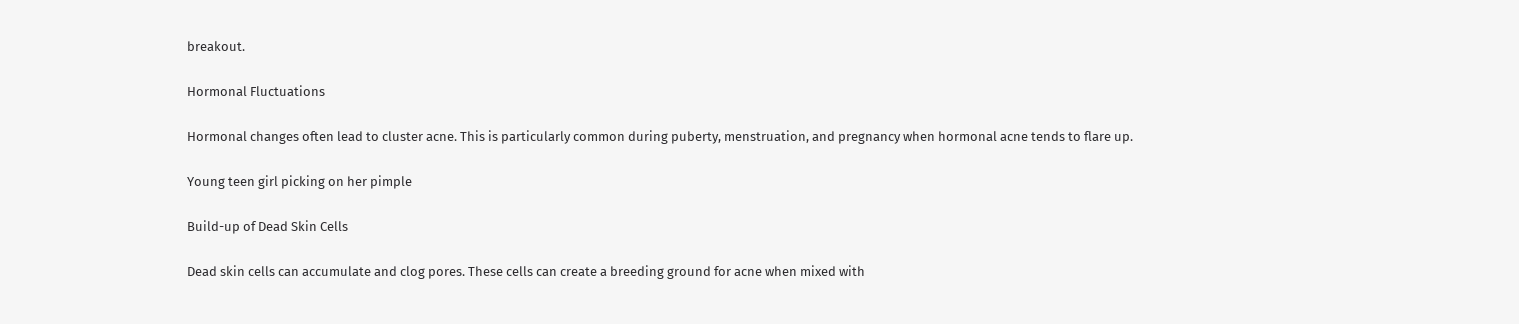breakout.

Hormonal Fluctuations

Hormonal changes often lead to cluster acne. This is particularly common during puberty, menstruation, and pregnancy when hormonal acne tends to flare up.

Young teen girl picking on her pimple

Build-up of Dead Skin Cells

Dead skin cells can accumulate and clog pores. These cells can create a breeding ground for acne when mixed with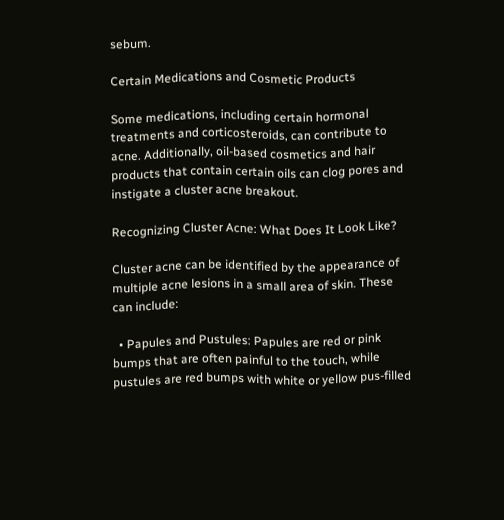sebum.

Certain Medications and Cosmetic Products

Some medications, including certain hormonal treatments and corticosteroids, can contribute to acne. Additionally, oil-based cosmetics and hair products that contain certain oils can clog pores and instigate a cluster acne breakout.

Recognizing Cluster Acne: What Does It Look Like?

Cluster acne can be identified by the appearance of multiple acne lesions in a small area of skin. These can include:

  • Papules and Pustules: Papules are red or pink bumps that are often painful to the touch, while pustules are red bumps with white or yellow pus-filled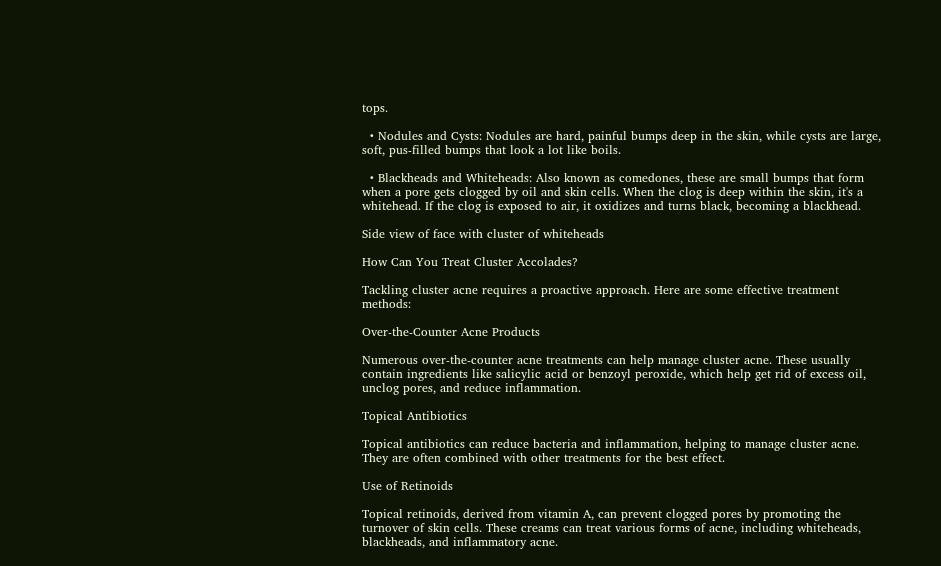tops.

  • Nodules and Cysts: Nodules are hard, painful bumps deep in the skin, while cysts are large, soft, pus-filled bumps that look a lot like boils.

  • Blackheads and Whiteheads: Also known as comedones, these are small bumps that form when a pore gets clogged by oil and skin cells. When the clog is deep within the skin, it's a whitehead. If the clog is exposed to air, it oxidizes and turns black, becoming a blackhead.

Side view of face with cluster of whiteheads

How Can You Treat Cluster Accolades?

Tackling cluster acne requires a proactive approach. Here are some effective treatment methods:

Over-the-Counter Acne Products

Numerous over-the-counter acne treatments can help manage cluster acne. These usually contain ingredients like salicylic acid or benzoyl peroxide, which help get rid of excess oil, unclog pores, and reduce inflammation.

Topical Antibiotics

Topical antibiotics can reduce bacteria and inflammation, helping to manage cluster acne. They are often combined with other treatments for the best effect.

Use of Retinoids

Topical retinoids, derived from vitamin A, can prevent clogged pores by promoting the turnover of skin cells. These creams can treat various forms of acne, including whiteheads, blackheads, and inflammatory acne.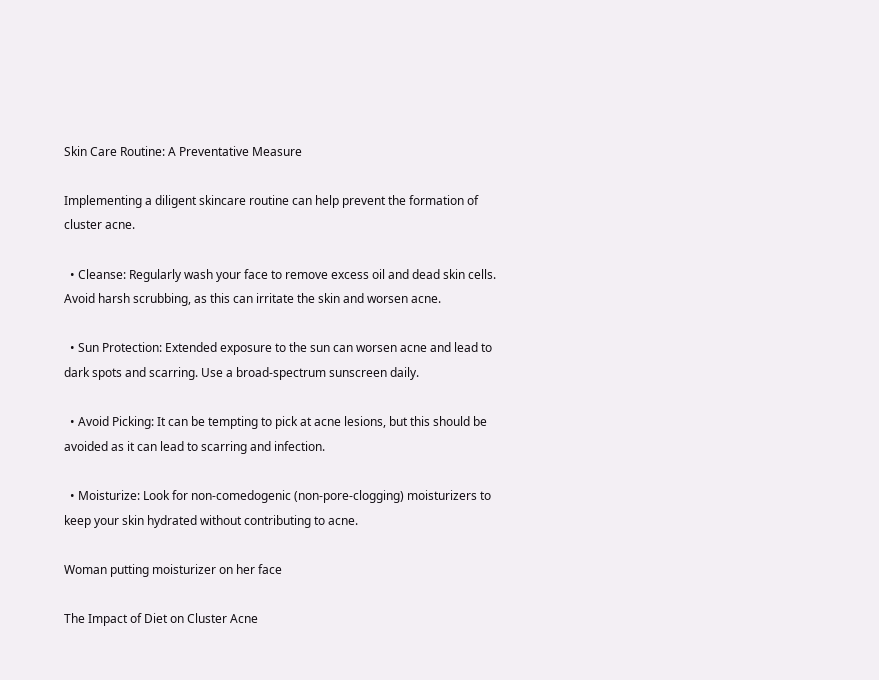Skin Care Routine: A Preventative Measure

Implementing a diligent skincare routine can help prevent the formation of cluster acne.

  • Cleanse: Regularly wash your face to remove excess oil and dead skin cells. Avoid harsh scrubbing, as this can irritate the skin and worsen acne.

  • Sun Protection: Extended exposure to the sun can worsen acne and lead to dark spots and scarring. Use a broad-spectrum sunscreen daily.

  • Avoid Picking: It can be tempting to pick at acne lesions, but this should be avoided as it can lead to scarring and infection.

  • Moisturize: Look for non-comedogenic (non-pore-clogging) moisturizers to keep your skin hydrated without contributing to acne.

Woman putting moisturizer on her face

The Impact of Diet on Cluster Acne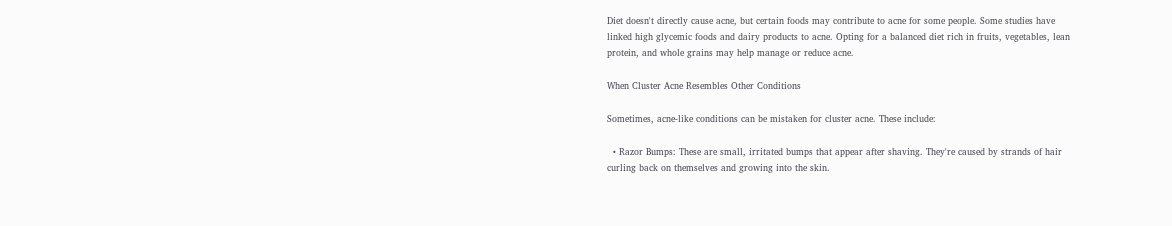Diet doesn't directly cause acne, but certain foods may contribute to acne for some people. Some studies have linked high glycemic foods and dairy products to acne. Opting for a balanced diet rich in fruits, vegetables, lean protein, and whole grains may help manage or reduce acne.

When Cluster Acne Resembles Other Conditions

Sometimes, acne-like conditions can be mistaken for cluster acne. These include:

  • Razor Bumps: These are small, irritated bumps that appear after shaving. They're caused by strands of hair curling back on themselves and growing into the skin.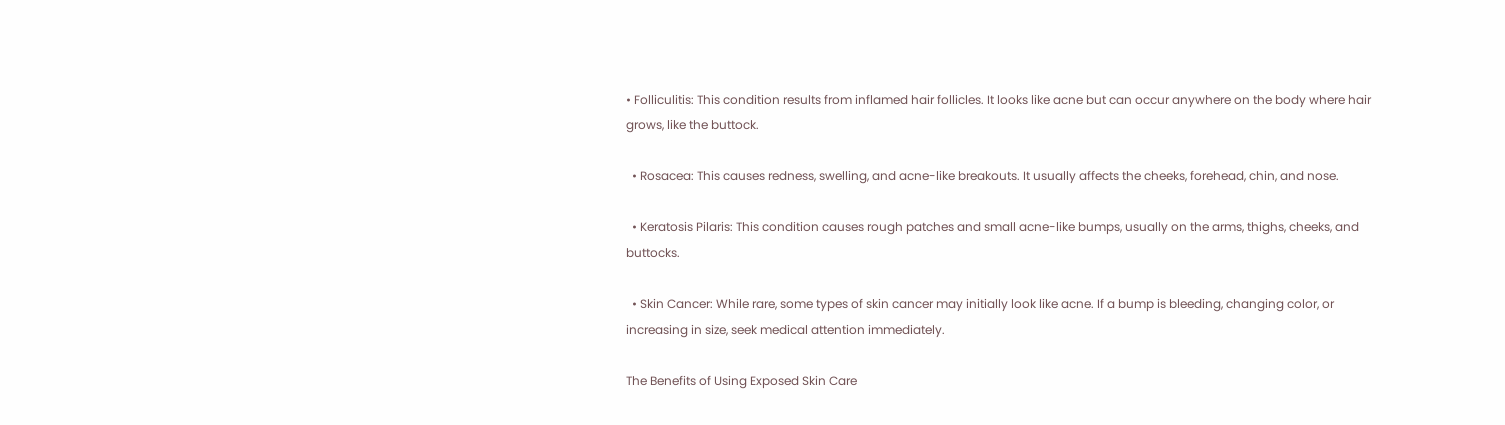• Folliculitis: This condition results from inflamed hair follicles. It looks like acne but can occur anywhere on the body where hair grows, like the buttock.

  • Rosacea: This causes redness, swelling, and acne-like breakouts. It usually affects the cheeks, forehead, chin, and nose.

  • Keratosis Pilaris: This condition causes rough patches and small acne-like bumps, usually on the arms, thighs, cheeks, and buttocks.

  • Skin Cancer: While rare, some types of skin cancer may initially look like acne. If a bump is bleeding, changing color, or increasing in size, seek medical attention immediately.

The Benefits of Using Exposed Skin Care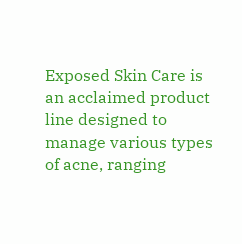Exposed Skin Care is an acclaimed product line designed to manage various types of acne, ranging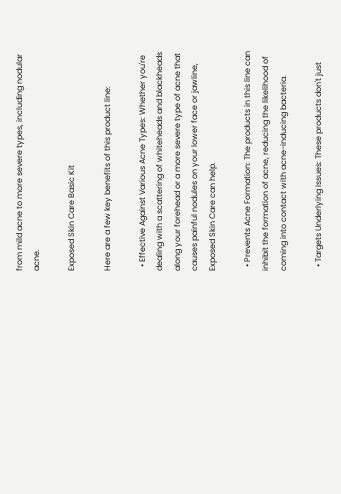from mild acne to more severe types, including nodular acne.

Exposed Skin Care Basic Kit

Here are a few key benefits of this product line:

  • Effective Against Various Acne Types: Whether you're dealing with a scattering of whiteheads and blackheads along your forehead or a more severe type of acne that causes painful nodules on your lower face or jawline, Exposed Skin Care can help.

  • Prevents Acne Formation: The products in this line can inhibit the formation of acne, reducing the likelihood of coming into contact with acne-inducing bacteria.

  • Targets Underlying Issues: These products don't just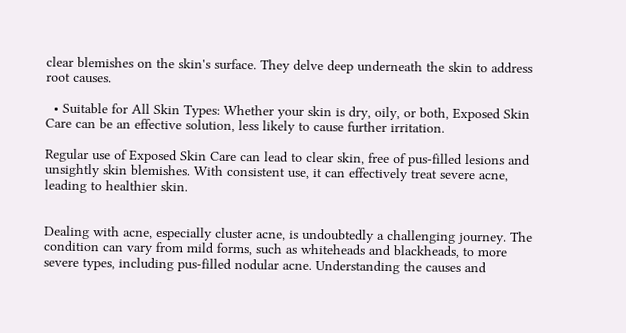clear blemishes on the skin's surface. They delve deep underneath the skin to address root causes.

  • Suitable for All Skin Types: Whether your skin is dry, oily, or both, Exposed Skin Care can be an effective solution, less likely to cause further irritation.

Regular use of Exposed Skin Care can lead to clear skin, free of pus-filled lesions and unsightly skin blemishes. With consistent use, it can effectively treat severe acne, leading to healthier skin.


Dealing with acne, especially cluster acne, is undoubtedly a challenging journey. The condition can vary from mild forms, such as whiteheads and blackheads, to more severe types, including pus-filled nodular acne. Understanding the causes and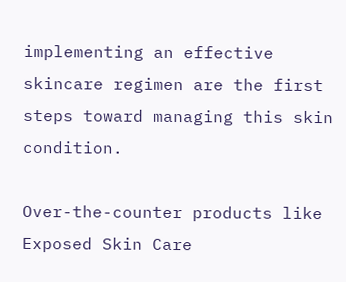implementing an effective skincare regimen are the first steps toward managing this skin condition.

Over-the-counter products like Exposed Skin Care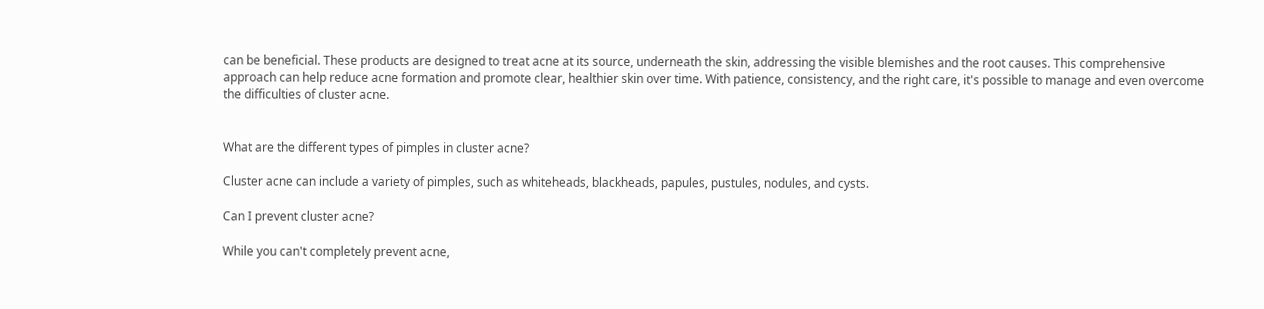can be beneficial. These products are designed to treat acne at its source, underneath the skin, addressing the visible blemishes and the root causes. This comprehensive approach can help reduce acne formation and promote clear, healthier skin over time. With patience, consistency, and the right care, it's possible to manage and even overcome the difficulties of cluster acne.


What are the different types of pimples in cluster acne?

Cluster acne can include a variety of pimples, such as whiteheads, blackheads, papules, pustules, nodules, and cysts.

Can I prevent cluster acne?

While you can't completely prevent acne,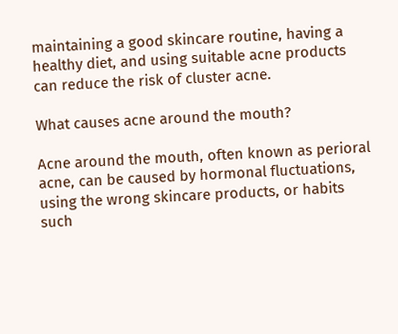maintaining a good skincare routine, having a healthy diet, and using suitable acne products can reduce the risk of cluster acne.

What causes acne around the mouth?

Acne around the mouth, often known as perioral acne, can be caused by hormonal fluctuations, using the wrong skincare products, or habits such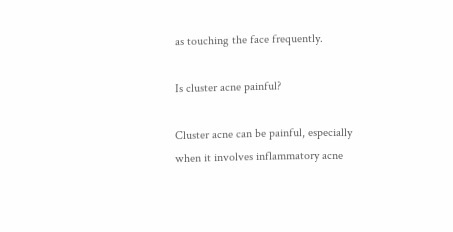as touching the face frequently.

Is cluster acne painful?

Cluster acne can be painful, especially when it involves inflammatory acne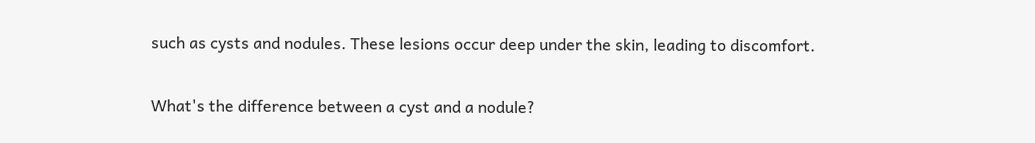such as cysts and nodules. These lesions occur deep under the skin, leading to discomfort.

What's the difference between a cyst and a nodule?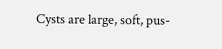Cysts are large, soft, pus-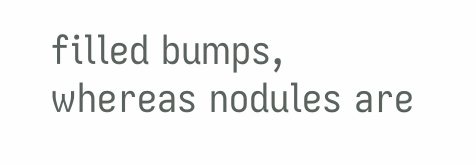filled bumps, whereas nodules are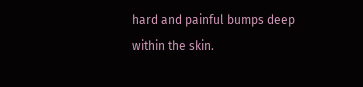hard and painful bumps deep within the skin.